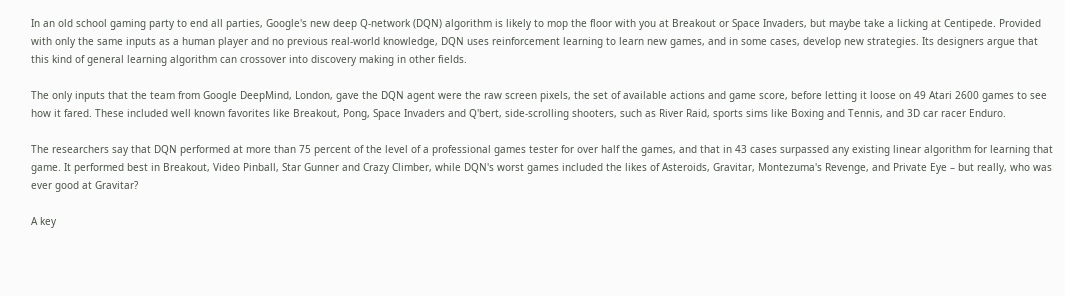In an old school gaming party to end all parties, Google's new deep Q-network (DQN) algorithm is likely to mop the floor with you at Breakout or Space Invaders, but maybe take a licking at Centipede. Provided with only the same inputs as a human player and no previous real-world knowledge, DQN uses reinforcement learning to learn new games, and in some cases, develop new strategies. Its designers argue that this kind of general learning algorithm can crossover into discovery making in other fields.

The only inputs that the team from Google DeepMind, London, gave the DQN agent were the raw screen pixels, the set of available actions and game score, before letting it loose on 49 Atari 2600 games to see how it fared. These included well known favorites like Breakout, Pong, Space Invaders and Q'bert, side-scrolling shooters, such as River Raid, sports sims like Boxing and Tennis, and 3D car racer Enduro.

The researchers say that DQN performed at more than 75 percent of the level of a professional games tester for over half the games, and that in 43 cases surpassed any existing linear algorithm for learning that game. It performed best in Breakout, Video Pinball, Star Gunner and Crazy Climber, while DQN's worst games included the likes of Asteroids, Gravitar, Montezuma's Revenge, and Private Eye – but really, who was ever good at Gravitar?

A key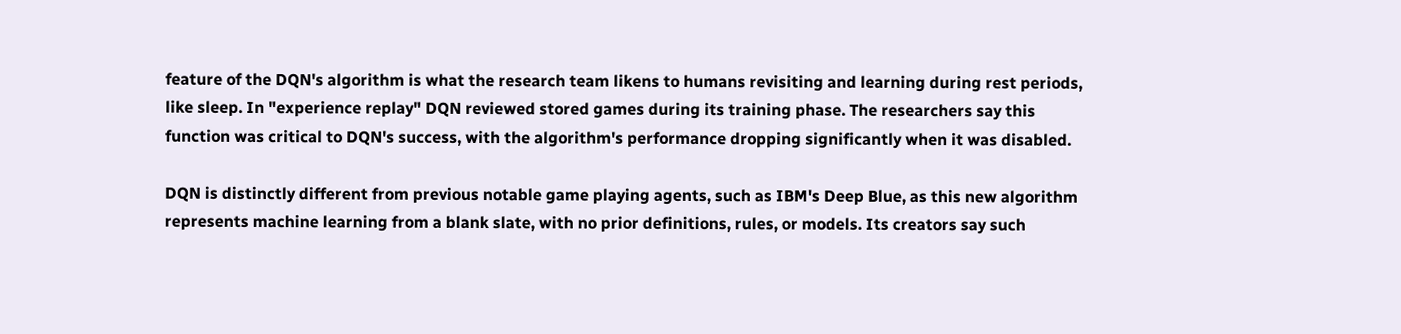feature of the DQN's algorithm is what the research team likens to humans revisiting and learning during rest periods, like sleep. In "experience replay" DQN reviewed stored games during its training phase. The researchers say this function was critical to DQN's success, with the algorithm's performance dropping significantly when it was disabled.

DQN is distinctly different from previous notable game playing agents, such as IBM's Deep Blue, as this new algorithm represents machine learning from a blank slate, with no prior definitions, rules, or models. Its creators say such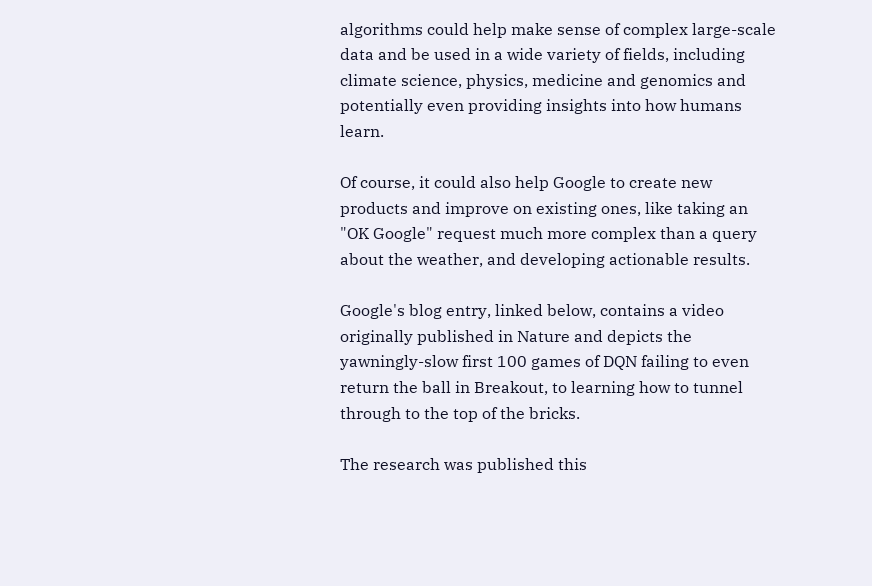algorithms could help make sense of complex large-scale data and be used in a wide variety of fields, including climate science, physics, medicine and genomics and potentially even providing insights into how humans learn.

Of course, it could also help Google to create new products and improve on existing ones, like taking an "OK Google" request much more complex than a query about the weather, and developing actionable results.

Google's blog entry, linked below, contains a video originally published in Nature and depicts the yawningly-slow first 100 games of DQN failing to even return the ball in Breakout, to learning how to tunnel through to the top of the bricks.

The research was published this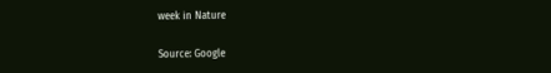week in Nature

Source: Google